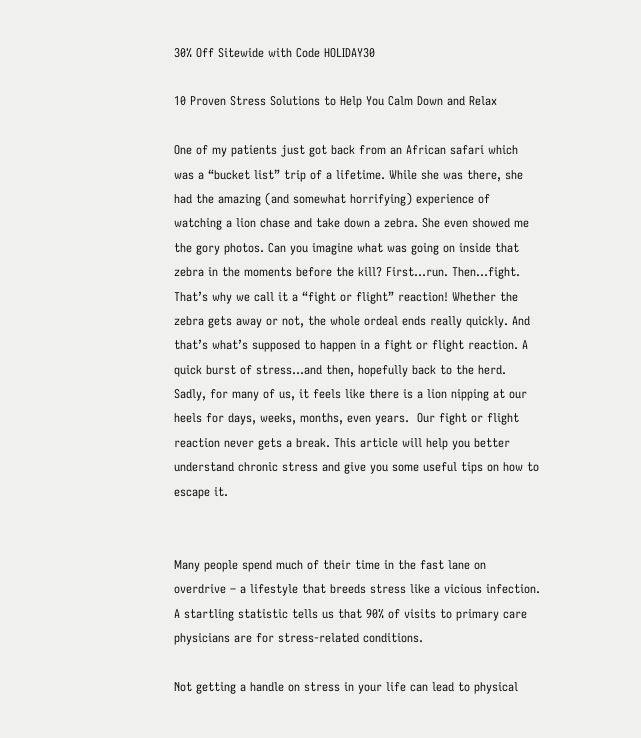30% Off Sitewide with Code HOLIDAY30

10 Proven Stress Solutions to Help You Calm Down and Relax

One of my patients just got back from an African safari which was a “bucket list” trip of a lifetime. While she was there, she had the amazing (and somewhat horrifying) experience of watching a lion chase and take down a zebra. She even showed me the gory photos. Can you imagine what was going on inside that zebra in the moments before the kill? First…run. Then…fight. That’s why we call it a “fight or flight” reaction! Whether the zebra gets away or not, the whole ordeal ends really quickly. And that’s what’s supposed to happen in a fight or flight reaction. A quick burst of stress…and then, hopefully back to the herd. Sadly, for many of us, it feels like there is a lion nipping at our heels for days, weeks, months, even years.  Our fight or flight reaction never gets a break. This article will help you better understand chronic stress and give you some useful tips on how to escape it.


Many people spend much of their time in the fast lane on overdrive – a lifestyle that breeds stress like a vicious infection. A startling statistic tells us that 90% of visits to primary care physicians are for stress-related conditions.

Not getting a handle on stress in your life can lead to physical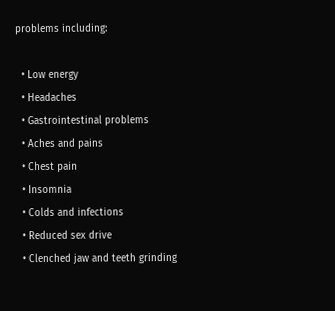problems including:

  • Low energy
  • Headaches
  • Gastrointestinal problems
  • Aches and pains
  • Chest pain
  • Insomnia
  • Colds and infections
  • Reduced sex drive
  • Clenched jaw and teeth grinding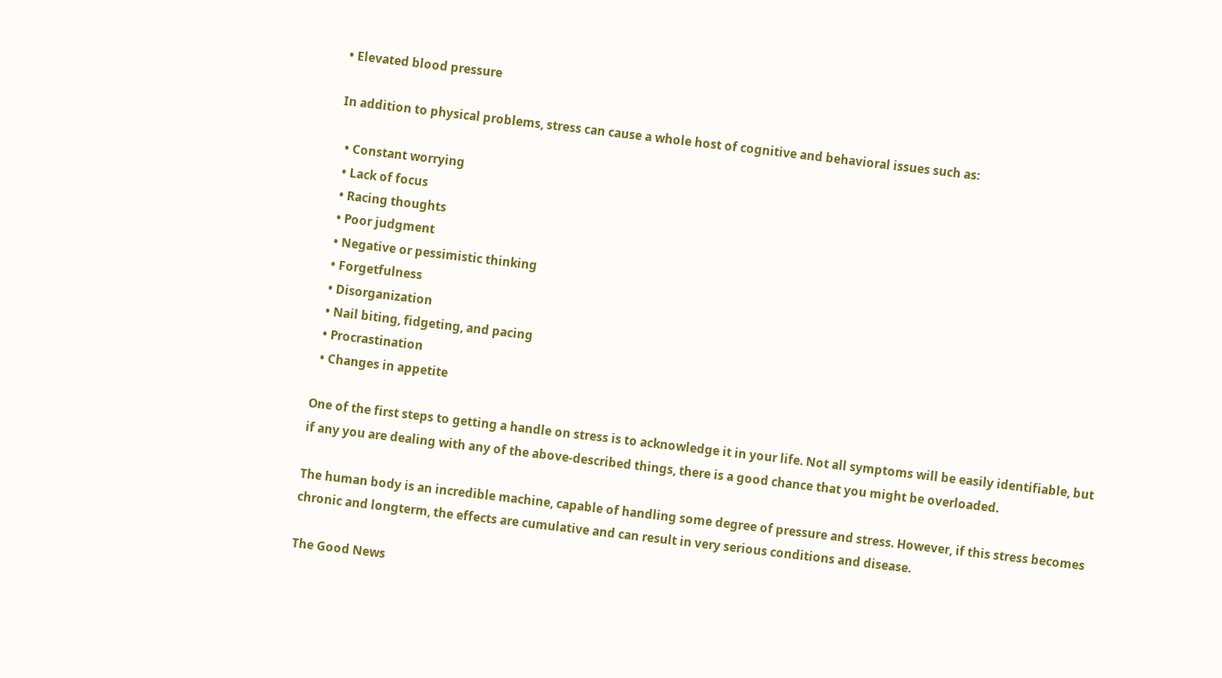• Elevated blood pressure

In addition to physical problems, stress can cause a whole host of cognitive and behavioral issues such as:

  • Constant worrying
  • Lack of focus
  • Racing thoughts
  • Poor judgment
  • Negative or pessimistic thinking
  • Forgetfulness
  • Disorganization
  • Nail biting, fidgeting, and pacing
  • Procrastination
  • Changes in appetite

One of the first steps to getting a handle on stress is to acknowledge it in your life. Not all symptoms will be easily identifiable, but if any you are dealing with any of the above-described things, there is a good chance that you might be overloaded.

The human body is an incredible machine, capable of handling some degree of pressure and stress. However, if this stress becomes chronic and longterm, the effects are cumulative and can result in very serious conditions and disease.

The Good News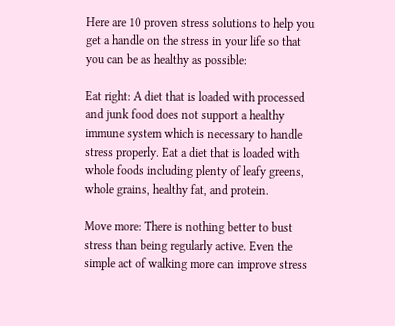Here are 10 proven stress solutions to help you get a handle on the stress in your life so that you can be as healthy as possible:

Eat right: A diet that is loaded with processed and junk food does not support a healthy immune system which is necessary to handle stress properly. Eat a diet that is loaded with whole foods including plenty of leafy greens, whole grains, healthy fat, and protein.

Move more: There is nothing better to bust stress than being regularly active. Even the simple act of walking more can improve stress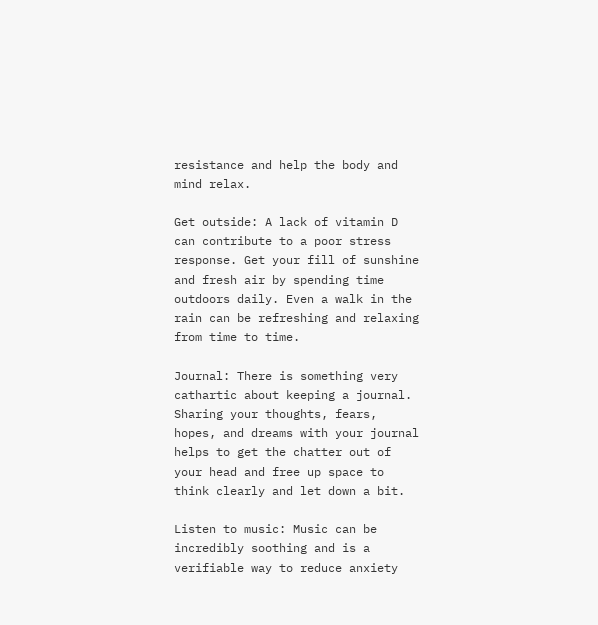resistance and help the body and mind relax.

Get outside: A lack of vitamin D can contribute to a poor stress response. Get your fill of sunshine and fresh air by spending time outdoors daily. Even a walk in the rain can be refreshing and relaxing from time to time.

Journal: There is something very cathartic about keeping a journal. Sharing your thoughts, fears, hopes, and dreams with your journal helps to get the chatter out of your head and free up space to think clearly and let down a bit.

Listen to music: Music can be incredibly soothing and is a verifiable way to reduce anxiety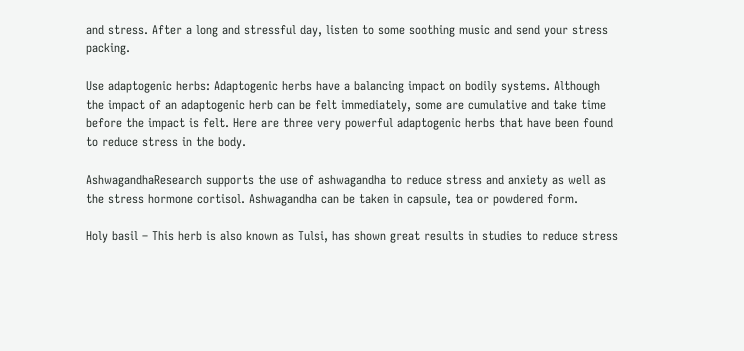and stress. After a long and stressful day, listen to some soothing music and send your stress packing.

Use adaptogenic herbs: Adaptogenic herbs have a balancing impact on bodily systems. Although the impact of an adaptogenic herb can be felt immediately, some are cumulative and take time before the impact is felt. Here are three very powerful adaptogenic herbs that have been found to reduce stress in the body.

AshwagandhaResearch supports the use of ashwagandha to reduce stress and anxiety as well as the stress hormone cortisol. Ashwagandha can be taken in capsule, tea or powdered form.

Holy basil – This herb is also known as Tulsi, has shown great results in studies to reduce stress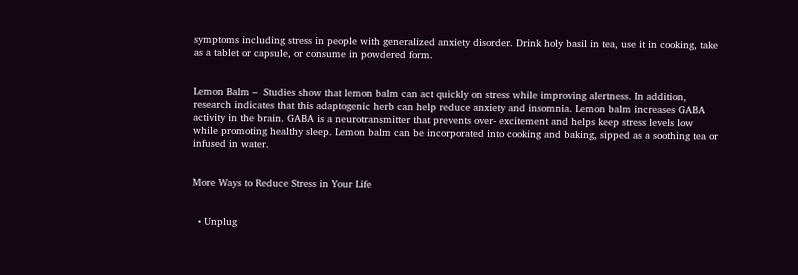symptoms including stress in people with generalized anxiety disorder. Drink holy basil in tea, use it in cooking, take as a tablet or capsule, or consume in powdered form.


Lemon Balm –  Studies show that lemon balm can act quickly on stress while improving alertness. In addition, research indicates that this adaptogenic herb can help reduce anxiety and insomnia. Lemon balm increases GABA activity in the brain. GABA is a neurotransmitter that prevents over- excitement and helps keep stress levels low while promoting healthy sleep. Lemon balm can be incorporated into cooking and baking, sipped as a soothing tea or infused in water.


More Ways to Reduce Stress in Your Life


  • Unplug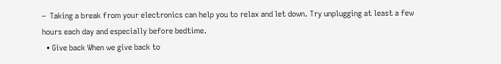–  Taking a break from your electronics can help you to relax and let down. Try unplugging at least a few hours each day and especially before bedtime.
  • Give back When we give back to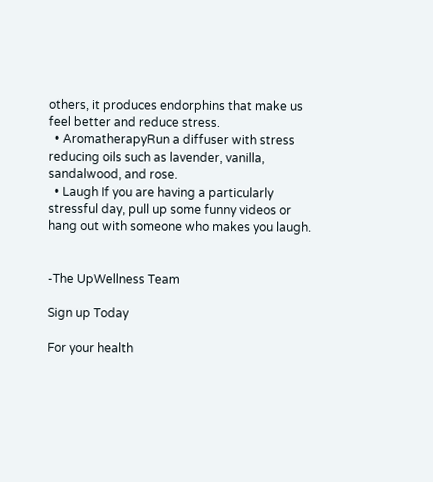others, it produces endorphins that make us feel better and reduce stress.
  • AromatherapyRun a diffuser with stress reducing oils such as lavender, vanilla, sandalwood, and rose.
  • Laugh If you are having a particularly stressful day, pull up some funny videos or hang out with someone who makes you laugh.


-The UpWellness Team

Sign up Today

For your health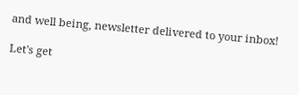and well being, newsletter delivered to your inbox!

Let's get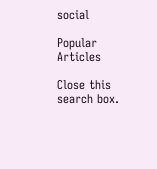social

Popular Articles

Close this search box.